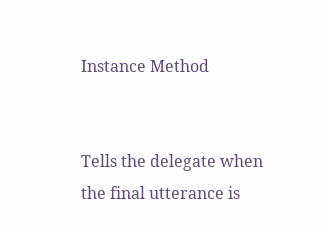Instance Method


Tells the delegate when the final utterance is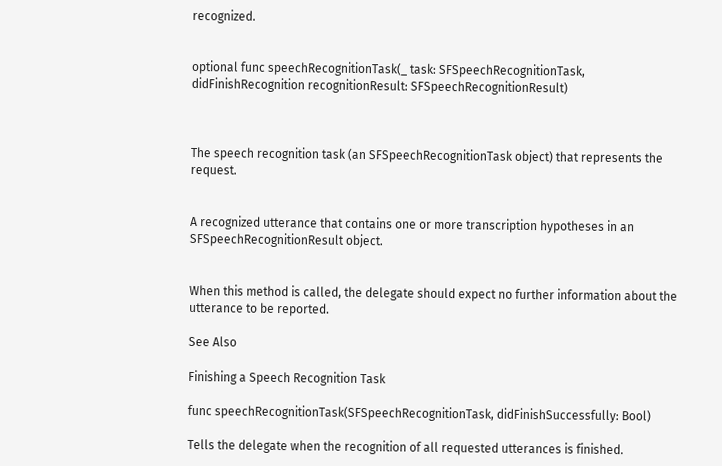recognized.


optional func speechRecognitionTask(_ task: SFSpeechRecognitionTask, didFinishRecognition recognitionResult: SFSpeechRecognitionResult)



The speech recognition task (an SFSpeechRecognitionTask object) that represents the request.


A recognized utterance that contains one or more transcription hypotheses in an SFSpeechRecognitionResult object.


When this method is called, the delegate should expect no further information about the utterance to be reported.

See Also

Finishing a Speech Recognition Task

func speechRecognitionTask(SFSpeechRecognitionTask, didFinishSuccessfully: Bool)

Tells the delegate when the recognition of all requested utterances is finished.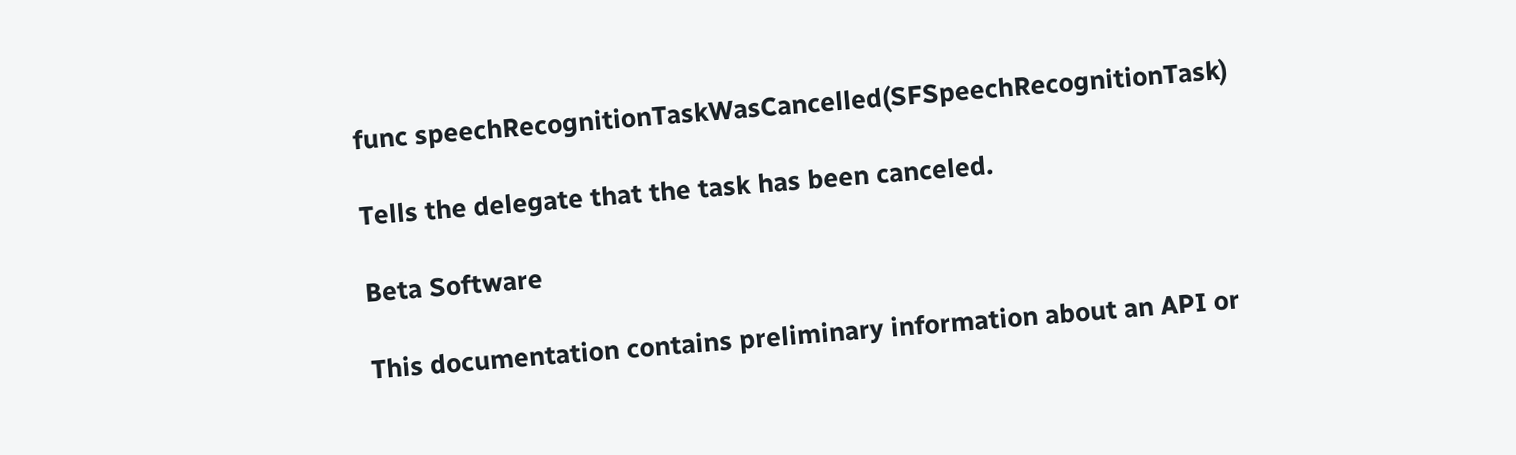func speechRecognitionTaskWasCancelled(SFSpeechRecognitionTask)

Tells the delegate that the task has been canceled.

Beta Software

This documentation contains preliminary information about an API or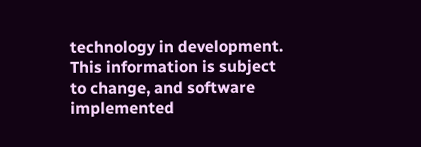technology in development. This information is subject to change, and software implemented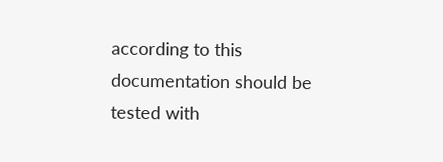according to this documentation should be tested with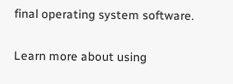final operating system software.

Learn more about using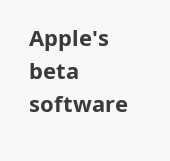Apple's beta software